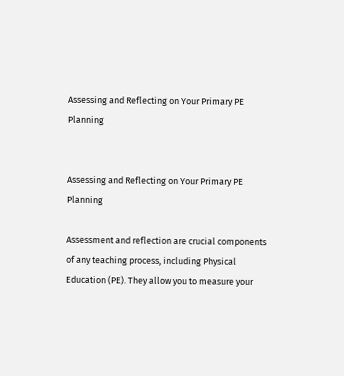Assessing and Reflecting on Your Primary PE Planning


Assessing and Reflecting on Your Primary PE Planning

Assessment and reflection are crucial components of any teaching process, including Physical Education (PE). They allow you to measure your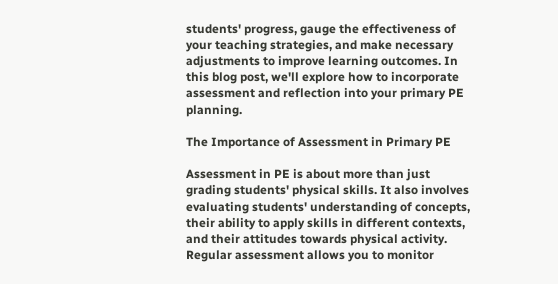students' progress, gauge the effectiveness of your teaching strategies, and make necessary adjustments to improve learning outcomes. In this blog post, we'll explore how to incorporate assessment and reflection into your primary PE planning.

The Importance of Assessment in Primary PE

Assessment in PE is about more than just grading students' physical skills. It also involves evaluating students' understanding of concepts, their ability to apply skills in different contexts, and their attitudes towards physical activity. Regular assessment allows you to monitor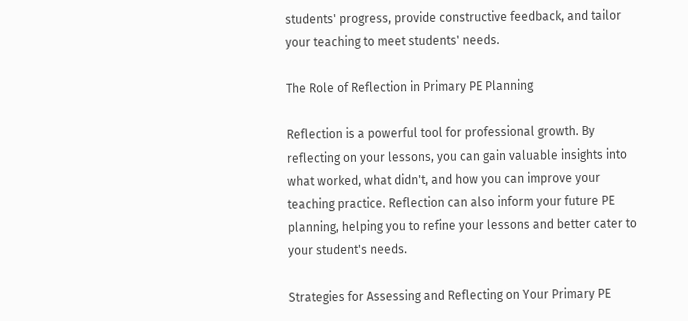students' progress, provide constructive feedback, and tailor your teaching to meet students' needs.

The Role of Reflection in Primary PE Planning

Reflection is a powerful tool for professional growth. By reflecting on your lessons, you can gain valuable insights into what worked, what didn't, and how you can improve your teaching practice. Reflection can also inform your future PE planning, helping you to refine your lessons and better cater to your student's needs.

Strategies for Assessing and Reflecting on Your Primary PE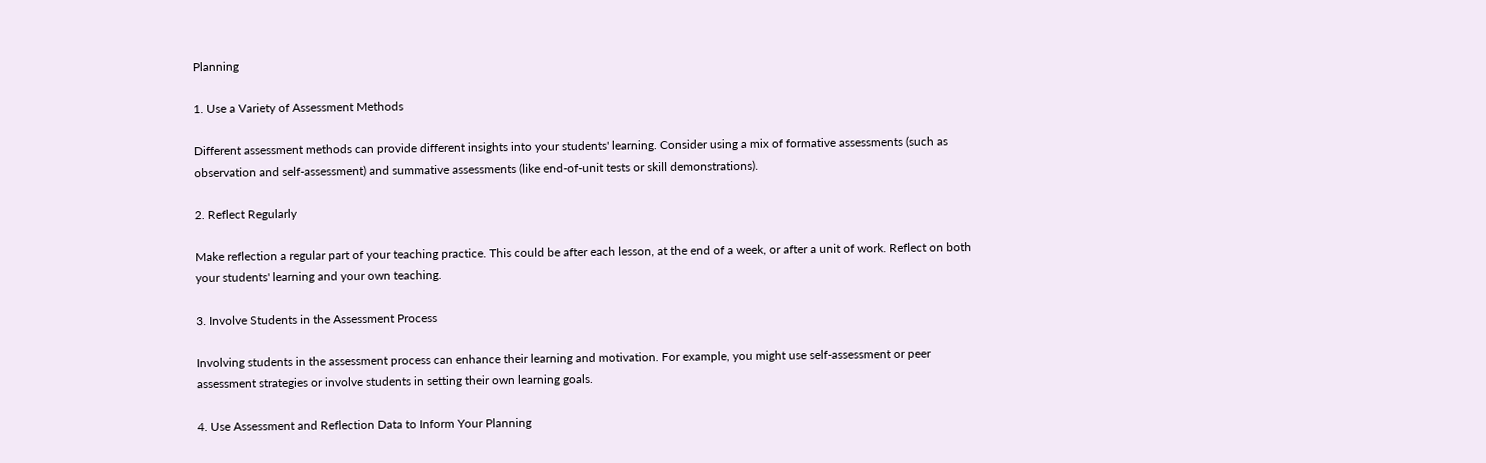Planning

1. Use a Variety of Assessment Methods

Different assessment methods can provide different insights into your students' learning. Consider using a mix of formative assessments (such as observation and self-assessment) and summative assessments (like end-of-unit tests or skill demonstrations).

2. Reflect Regularly

Make reflection a regular part of your teaching practice. This could be after each lesson, at the end of a week, or after a unit of work. Reflect on both your students' learning and your own teaching.

3. Involve Students in the Assessment Process

Involving students in the assessment process can enhance their learning and motivation. For example, you might use self-assessment or peer assessment strategies or involve students in setting their own learning goals.

4. Use Assessment and Reflection Data to Inform Your Planning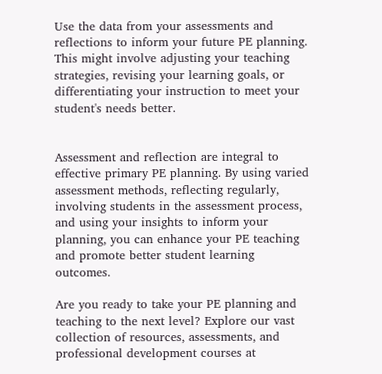Use the data from your assessments and reflections to inform your future PE planning. This might involve adjusting your teaching strategies, revising your learning goals, or differentiating your instruction to meet your student's needs better.


Assessment and reflection are integral to effective primary PE planning. By using varied assessment methods, reflecting regularly, involving students in the assessment process, and using your insights to inform your planning, you can enhance your PE teaching and promote better student learning outcomes.

Are you ready to take your PE planning and teaching to the next level? Explore our vast collection of resources, assessments, and professional development courses at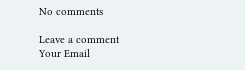No comments

Leave a comment
Your Email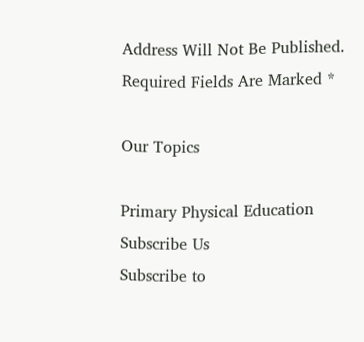Address Will Not Be Published. Required Fields Are Marked *

Our Topics

Primary Physical Education
Subscribe Us
Subscribe to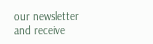our newsletter and receive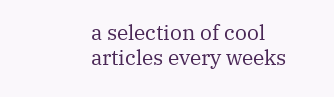a selection of cool articles every weeks